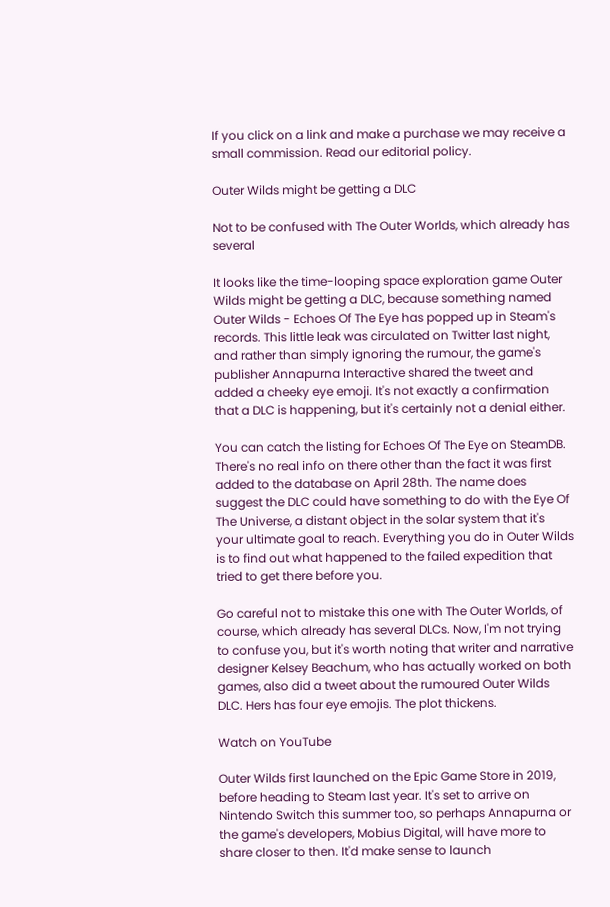If you click on a link and make a purchase we may receive a small commission. Read our editorial policy.

Outer Wilds might be getting a DLC

Not to be confused with The Outer Worlds, which already has several

It looks like the time-looping space exploration game Outer Wilds might be getting a DLC, because something named Outer Wilds - Echoes Of The Eye has popped up in Steam's records. This little leak was circulated on Twitter last night, and rather than simply ignoring the rumour, the game's publisher Annapurna Interactive shared the tweet and added a cheeky eye emoji. It's not exactly a confirmation that a DLC is happening, but it's certainly not a denial either.

You can catch the listing for Echoes Of The Eye on SteamDB. There's no real info on there other than the fact it was first added to the database on April 28th. The name does suggest the DLC could have something to do with the Eye Of The Universe, a distant object in the solar system that it's your ultimate goal to reach. Everything you do in Outer Wilds is to find out what happened to the failed expedition that tried to get there before you.

Go careful not to mistake this one with The Outer Worlds, of course, which already has several DLCs. Now, I'm not trying to confuse you, but it's worth noting that writer and narrative designer Kelsey Beachum, who has actually worked on both games, also did a tweet about the rumoured Outer Wilds DLC. Hers has four eye emojis. The plot thickens.

Watch on YouTube

Outer Wilds first launched on the Epic Game Store in 2019, before heading to Steam last year. It's set to arrive on Nintendo Switch this summer too, so perhaps Annapurna or the game's developers, Mobius Digital, will have more to share closer to then. It'd make sense to launch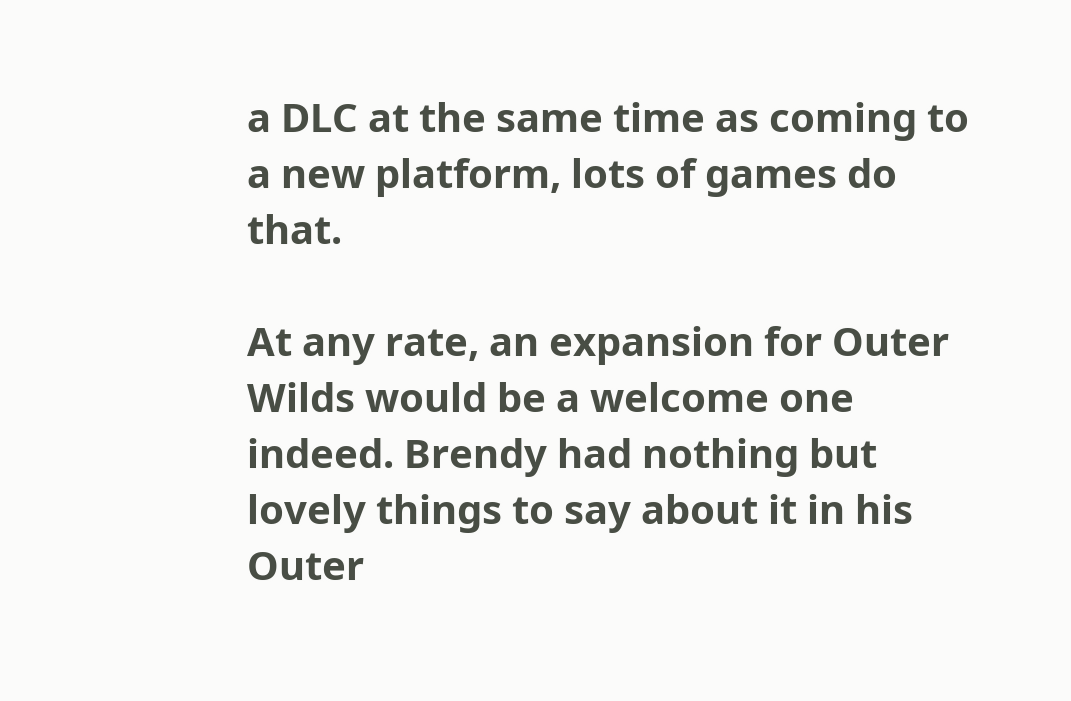a DLC at the same time as coming to a new platform, lots of games do that.

At any rate, an expansion for Outer Wilds would be a welcome one indeed. Brendy had nothing but lovely things to say about it in his Outer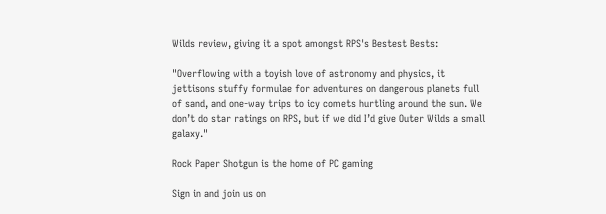Wilds review, giving it a spot amongst RPS's Bestest Bests:

"Overflowing with a toyish love of astronomy and physics, it jettisons stuffy formulae for adventures on dangerous planets full of sand, and one-way trips to icy comets hurtling around the sun. We don’t do star ratings on RPS, but if we did I’d give Outer Wilds a small galaxy."

Rock Paper Shotgun is the home of PC gaming

Sign in and join us on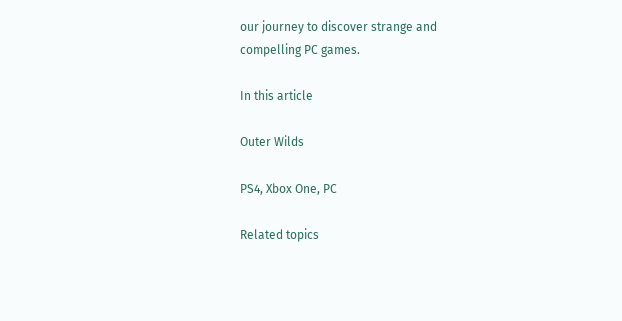our journey to discover strange and compelling PC games.

In this article

Outer Wilds

PS4, Xbox One, PC

Related topics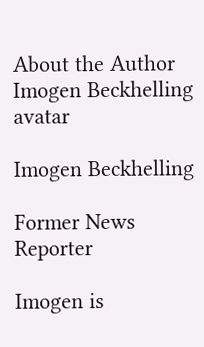About the Author
Imogen Beckhelling avatar

Imogen Beckhelling

Former News Reporter

Imogen is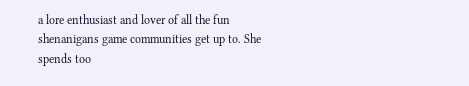a lore enthusiast and lover of all the fun shenanigans game communities get up to. She spends too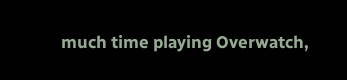much time playing Overwatch,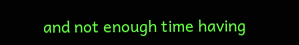and not enough time having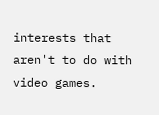interests that aren't to do with video games.